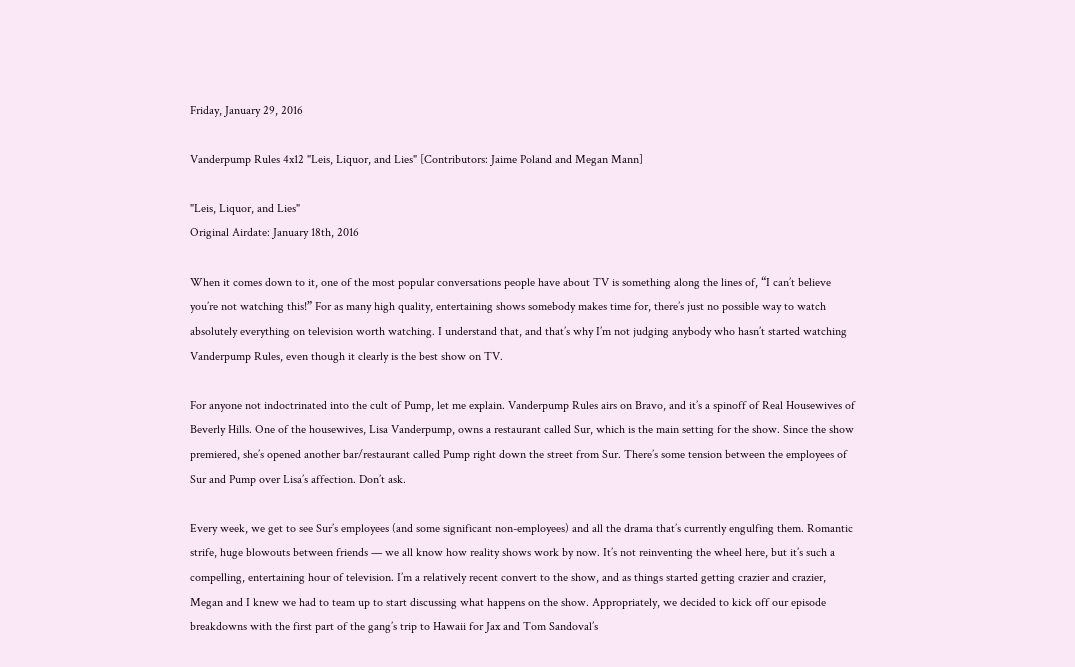Friday, January 29, 2016

Vanderpump Rules 4x12 "Leis, Liquor, and Lies" [Contributors: Jaime Poland and Megan Mann]

"Leis, Liquor, and Lies"
Original Airdate: January 18th, 2016

When it comes down to it, one of the most popular conversations people have about TV is something along the lines of, “I can’t believe you’re not watching this!” For as many high quality, entertaining shows somebody makes time for, there’s just no possible way to watch absolutely everything on television worth watching. I understand that, and that’s why I’m not judging anybody who hasn’t started watching Vanderpump Rules, even though it clearly is the best show on TV.

For anyone not indoctrinated into the cult of Pump, let me explain. Vanderpump Rules airs on Bravo, and it’s a spinoff of Real Housewives of Beverly Hills. One of the housewives, Lisa Vanderpump, owns a restaurant called Sur, which is the main setting for the show. Since the show premiered, she’s opened another bar/restaurant called Pump right down the street from Sur. There’s some tension between the employees of Sur and Pump over Lisa’s affection. Don’t ask.

Every week, we get to see Sur’s employees (and some significant non-employees) and all the drama that’s currently engulfing them. Romantic strife, huge blowouts between friends — we all know how reality shows work by now. It’s not reinventing the wheel here, but it’s such a compelling, entertaining hour of television. I’m a relatively recent convert to the show, and as things started getting crazier and crazier, Megan and I knew we had to team up to start discussing what happens on the show. Appropriately, we decided to kick off our episode breakdowns with the first part of the gang’s trip to Hawaii for Jax and Tom Sandoval’s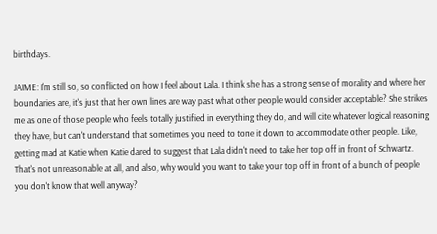birthdays.

JAIME: I'm still so, so conflicted on how I feel about Lala. I think she has a strong sense of morality and where her boundaries are, it's just that her own lines are way past what other people would consider acceptable? She strikes me as one of those people who feels totally justified in everything they do, and will cite whatever logical reasoning they have, but can't understand that sometimes you need to tone it down to accommodate other people. Like, getting mad at Katie when Katie dared to suggest that Lala didn't need to take her top off in front of Schwartz. That's not unreasonable at all, and also, why would you want to take your top off in front of a bunch of people you don't know that well anyway?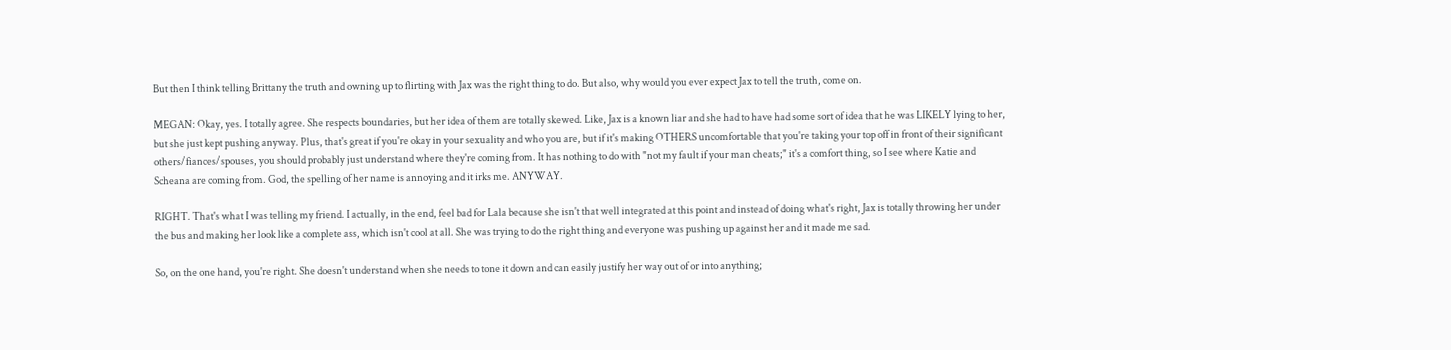But then I think telling Brittany the truth and owning up to flirting with Jax was the right thing to do. But also, why would you ever expect Jax to tell the truth, come on.

MEGAN: Okay, yes. I totally agree. She respects boundaries, but her idea of them are totally skewed. Like, Jax is a known liar and she had to have had some sort of idea that he was LIKELY lying to her, but she just kept pushing anyway. Plus, that's great if you're okay in your sexuality and who you are, but if it's making OTHERS uncomfortable that you're taking your top off in front of their significant others/fiances/spouses, you should probably just understand where they're coming from. It has nothing to do with "not my fault if your man cheats;" it's a comfort thing, so I see where Katie and Scheana are coming from. God, the spelling of her name is annoying and it irks me. ANYWAY.

RIGHT. That's what I was telling my friend. I actually, in the end, feel bad for Lala because she isn't that well integrated at this point and instead of doing what's right, Jax is totally throwing her under the bus and making her look like a complete ass, which isn't cool at all. She was trying to do the right thing and everyone was pushing up against her and it made me sad.

So, on the one hand, you're right. She doesn't understand when she needs to tone it down and can easily justify her way out of or into anything;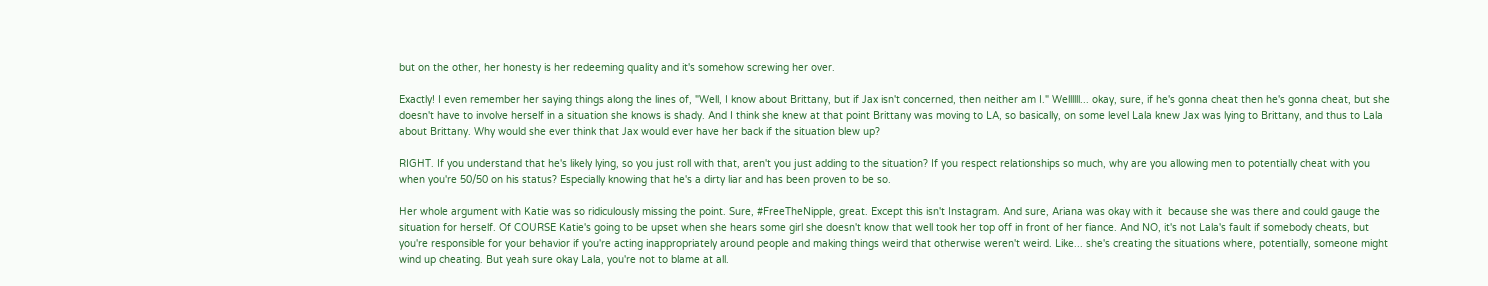but on the other, her honesty is her redeeming quality and it's somehow screwing her over.

Exactly! I even remember her saying things along the lines of, "Well, I know about Brittany, but if Jax isn't concerned, then neither am I." Wellllll... okay, sure, if he's gonna cheat then he's gonna cheat, but she doesn't have to involve herself in a situation she knows is shady. And I think she knew at that point Brittany was moving to LA, so basically, on some level Lala knew Jax was lying to Brittany, and thus to Lala about Brittany. Why would she ever think that Jax would ever have her back if the situation blew up?

RIGHT. If you understand that he's likely lying, so you just roll with that, aren't you just adding to the situation? If you respect relationships so much, why are you allowing men to potentially cheat with you when you're 50/50 on his status? Especially knowing that he's a dirty liar and has been proven to be so.

Her whole argument with Katie was so ridiculously missing the point. Sure, #FreeTheNipple, great. Except this isn't Instagram. And sure, Ariana was okay with it  because she was there and could gauge the situation for herself. Of COURSE Katie's going to be upset when she hears some girl she doesn't know that well took her top off in front of her fiance. And NO, it's not Lala's fault if somebody cheats, but you're responsible for your behavior if you're acting inappropriately around people and making things weird that otherwise weren't weird. Like... she's creating the situations where, potentially, someone might wind up cheating. But yeah sure okay Lala, you're not to blame at all.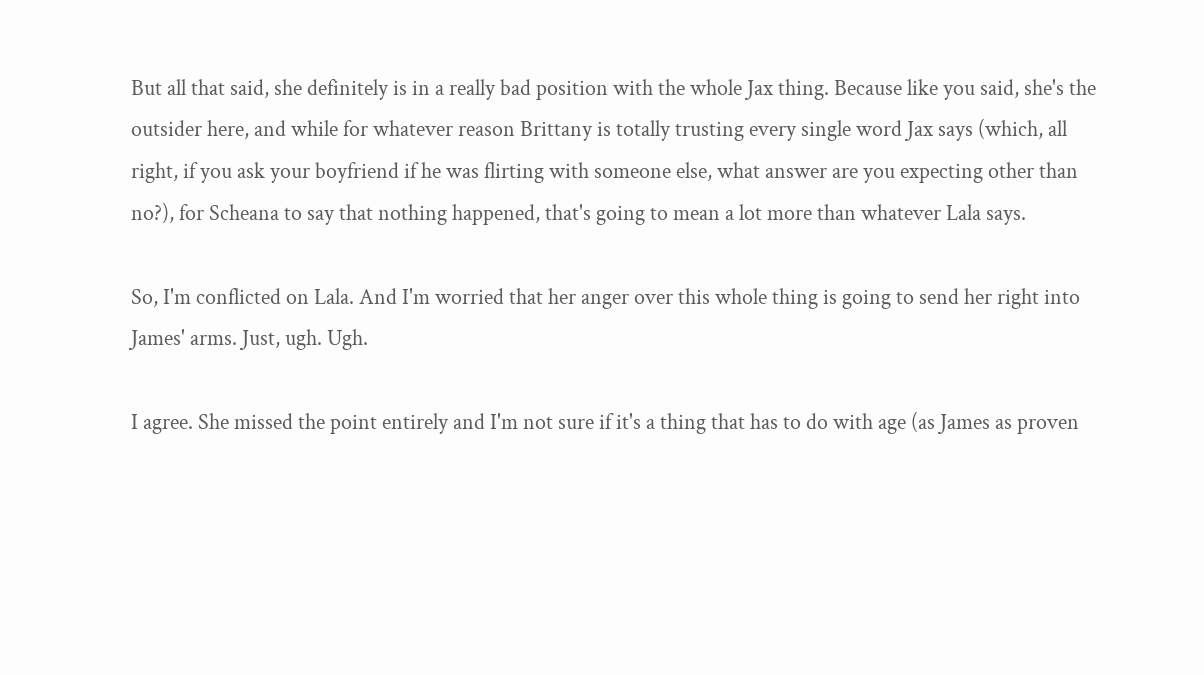But all that said, she definitely is in a really bad position with the whole Jax thing. Because like you said, she's the outsider here, and while for whatever reason Brittany is totally trusting every single word Jax says (which, all right, if you ask your boyfriend if he was flirting with someone else, what answer are you expecting other than no?), for Scheana to say that nothing happened, that's going to mean a lot more than whatever Lala says.

So, I'm conflicted on Lala. And I'm worried that her anger over this whole thing is going to send her right into James' arms. Just, ugh. Ugh.

I agree. She missed the point entirely and I'm not sure if it's a thing that has to do with age (as James as proven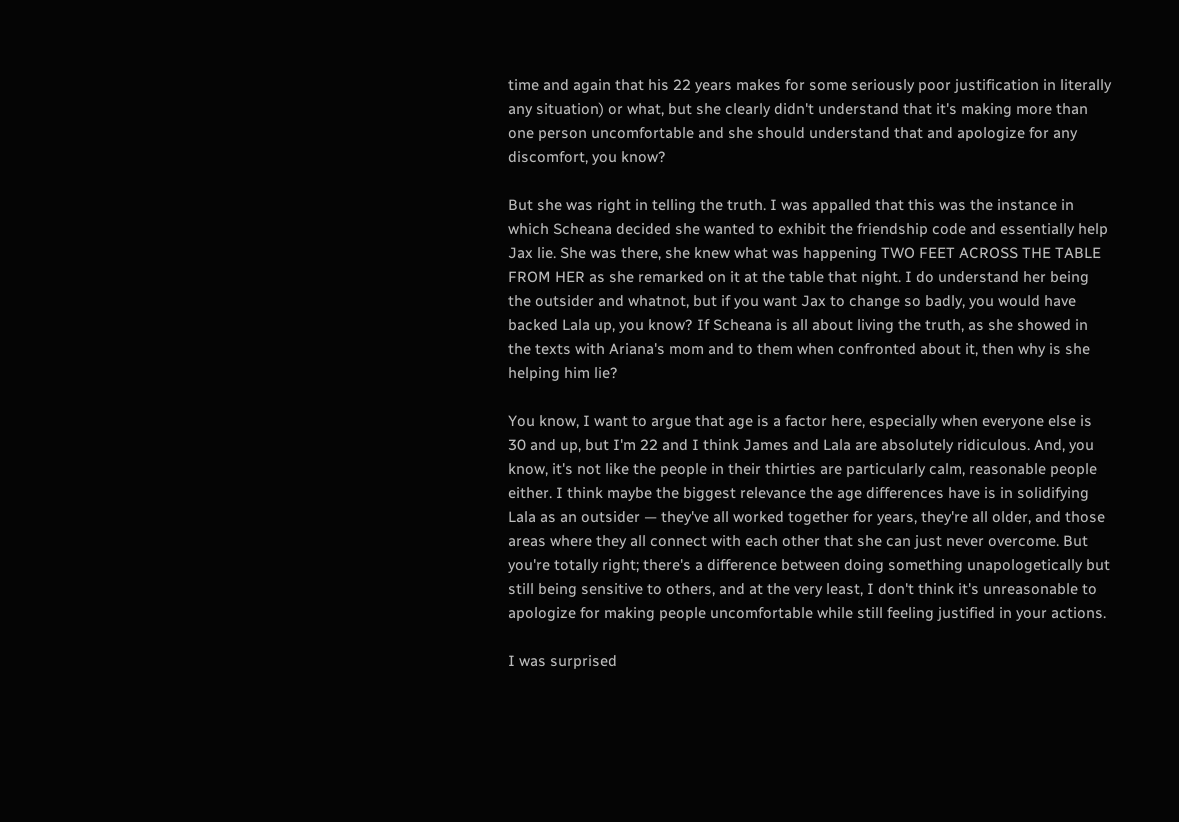time and again that his 22 years makes for some seriously poor justification in literally any situation) or what, but she clearly didn't understand that it's making more than one person uncomfortable and she should understand that and apologize for any discomfort, you know?

But she was right in telling the truth. I was appalled that this was the instance in which Scheana decided she wanted to exhibit the friendship code and essentially help Jax lie. She was there, she knew what was happening TWO FEET ACROSS THE TABLE FROM HER as she remarked on it at the table that night. I do understand her being the outsider and whatnot, but if you want Jax to change so badly, you would have backed Lala up, you know? If Scheana is all about living the truth, as she showed in the texts with Ariana's mom and to them when confronted about it, then why is she helping him lie?

You know, I want to argue that age is a factor here, especially when everyone else is 30 and up, but I'm 22 and I think James and Lala are absolutely ridiculous. And, you know, it's not like the people in their thirties are particularly calm, reasonable people either. I think maybe the biggest relevance the age differences have is in solidifying Lala as an outsider — they've all worked together for years, they're all older, and those areas where they all connect with each other that she can just never overcome. But you're totally right; there's a difference between doing something unapologetically but still being sensitive to others, and at the very least, I don't think it's unreasonable to apologize for making people uncomfortable while still feeling justified in your actions.

I was surprised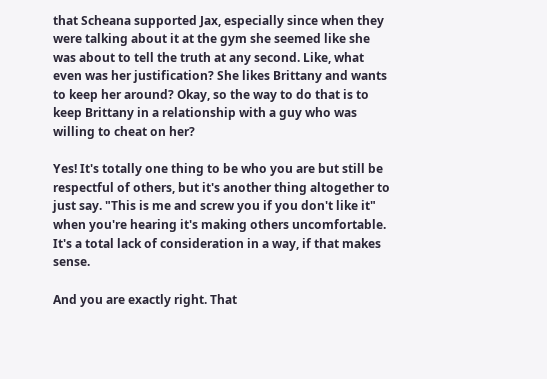that Scheana supported Jax, especially since when they were talking about it at the gym she seemed like she was about to tell the truth at any second. Like, what even was her justification? She likes Brittany and wants to keep her around? Okay, so the way to do that is to keep Brittany in a relationship with a guy who was willing to cheat on her?

Yes! It's totally one thing to be who you are but still be respectful of others, but it's another thing altogether to just say. "This is me and screw you if you don't like it" when you're hearing it's making others uncomfortable. It's a total lack of consideration in a way, if that makes sense.

And you are exactly right. That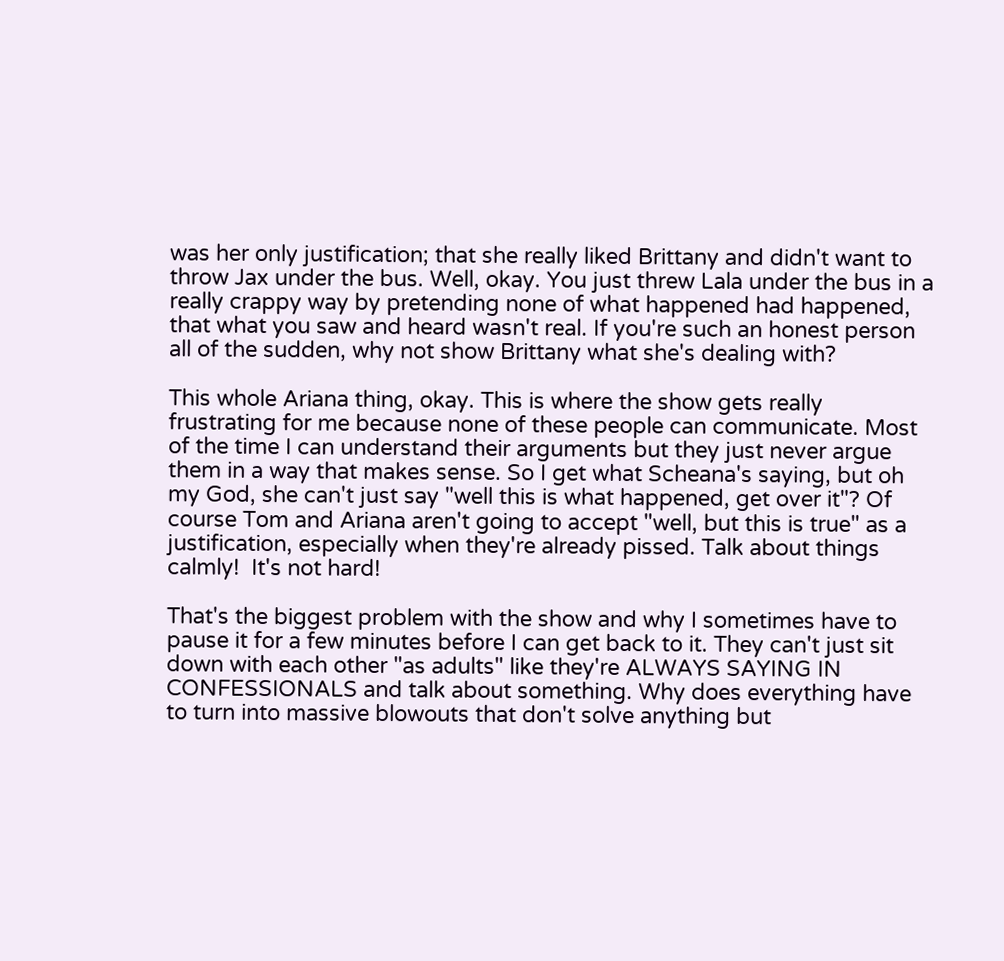was her only justification; that she really liked Brittany and didn't want to throw Jax under the bus. Well, okay. You just threw Lala under the bus in a really crappy way by pretending none of what happened had happened, that what you saw and heard wasn't real. If you're such an honest person all of the sudden, why not show Brittany what she's dealing with?

This whole Ariana thing, okay. This is where the show gets really frustrating for me because none of these people can communicate. Most of the time I can understand their arguments but they just never argue them in a way that makes sense. So I get what Scheana's saying, but oh my God, she can't just say "well this is what happened, get over it"? Of course Tom and Ariana aren't going to accept "well, but this is true" as a justification, especially when they're already pissed. Talk about things calmly!  It's not hard!

That's the biggest problem with the show and why I sometimes have to pause it for a few minutes before I can get back to it. They can't just sit down with each other "as adults" like they're ALWAYS SAYING IN CONFESSIONALS and talk about something. Why does everything have to turn into massive blowouts that don't solve anything but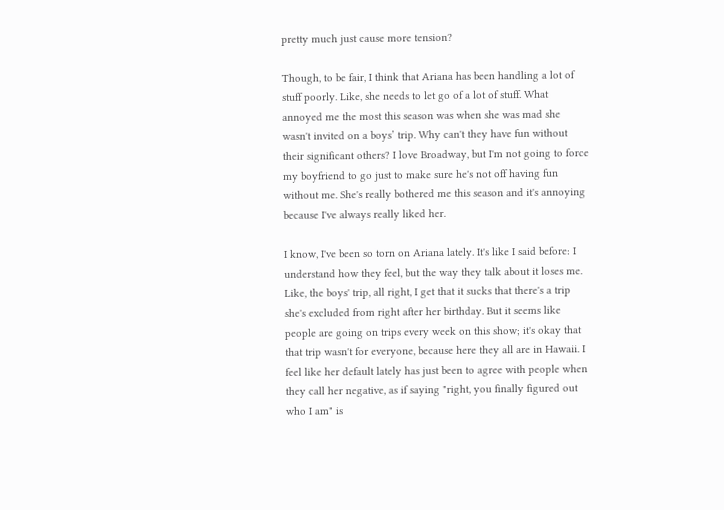pretty much just cause more tension?

Though, to be fair, I think that Ariana has been handling a lot of stuff poorly. Like, she needs to let go of a lot of stuff. What annoyed me the most this season was when she was mad she wasn't invited on a boys’ trip. Why can't they have fun without their significant others? I love Broadway, but I'm not going to force my boyfriend to go just to make sure he's not off having fun without me. She's really bothered me this season and it's annoying because I've always really liked her.

I know, I've been so torn on Ariana lately. It's like I said before: I understand how they feel, but the way they talk about it loses me. Like, the boys' trip, all right, I get that it sucks that there's a trip she's excluded from right after her birthday. But it seems like people are going on trips every week on this show; it's okay that that trip wasn't for everyone, because here they all are in Hawaii. I feel like her default lately has just been to agree with people when they call her negative, as if saying "right, you finally figured out who I am" is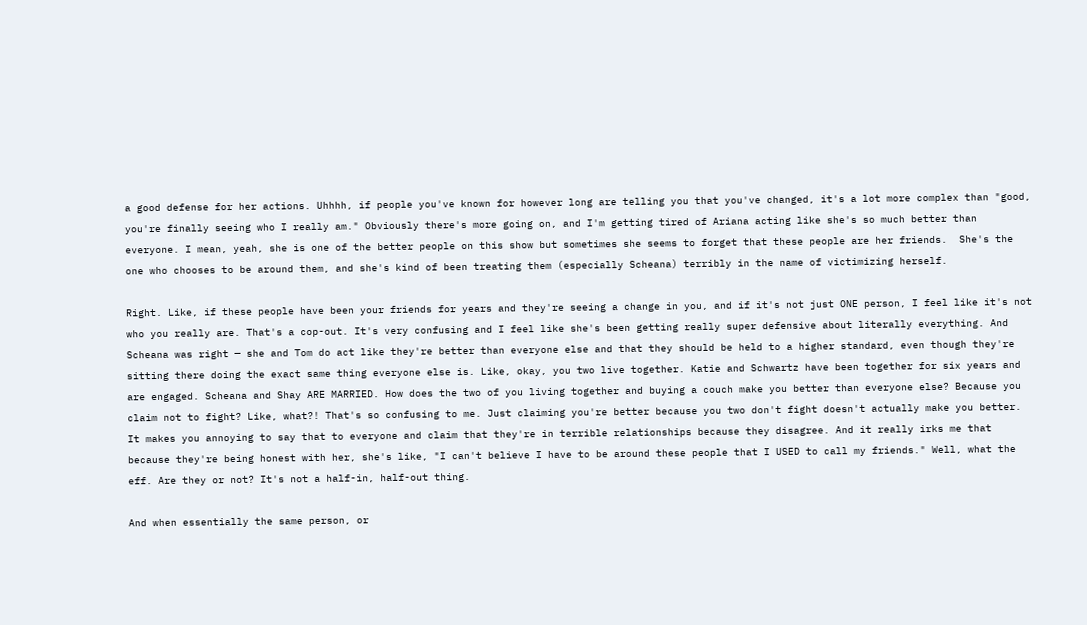a good defense for her actions. Uhhhh, if people you've known for however long are telling you that you've changed, it's a lot more complex than "good, you're finally seeing who I really am." Obviously there's more going on, and I'm getting tired of Ariana acting like she's so much better than everyone. I mean, yeah, she is one of the better people on this show but sometimes she seems to forget that these people are her friends.  She's the one who chooses to be around them, and she's kind of been treating them (especially Scheana) terribly in the name of victimizing herself.

Right. Like, if these people have been your friends for years and they're seeing a change in you, and if it's not just ONE person, I feel like it's not who you really are. That's a cop-out. It's very confusing and I feel like she's been getting really super defensive about literally everything. And Scheana was right — she and Tom do act like they're better than everyone else and that they should be held to a higher standard, even though they're sitting there doing the exact same thing everyone else is. Like, okay, you two live together. Katie and Schwartz have been together for six years and are engaged. Scheana and Shay ARE MARRIED. How does the two of you living together and buying a couch make you better than everyone else? Because you claim not to fight? Like, what?! That's so confusing to me. Just claiming you're better because you two don't fight doesn't actually make you better. It makes you annoying to say that to everyone and claim that they're in terrible relationships because they disagree. And it really irks me that because they're being honest with her, she's like, "I can't believe I have to be around these people that I USED to call my friends." Well, what the eff. Are they or not? It's not a half-in, half-out thing.

And when essentially the same person, or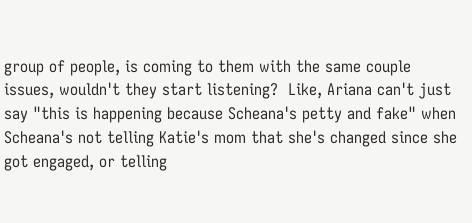group of people, is coming to them with the same couple issues, wouldn't they start listening?  Like, Ariana can't just say "this is happening because Scheana's petty and fake" when Scheana's not telling Katie's mom that she's changed since she got engaged, or telling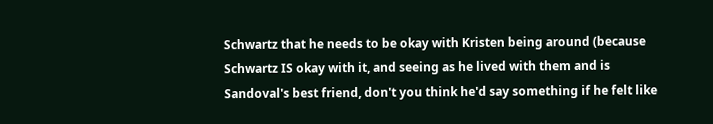Schwartz that he needs to be okay with Kristen being around (because Schwartz IS okay with it, and seeing as he lived with them and is Sandoval's best friend, don't you think he'd say something if he felt like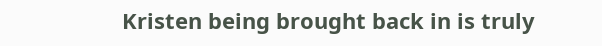Kristen being brought back in is truly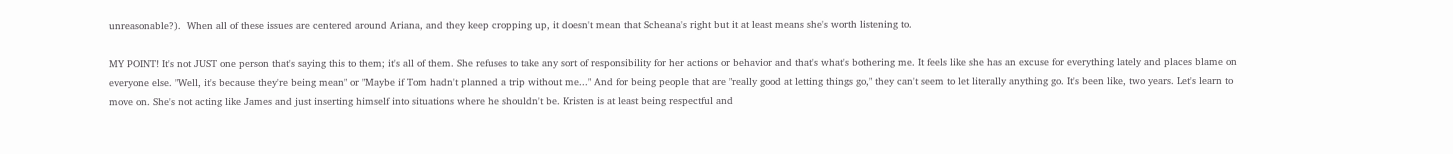unreasonable?).  When all of these issues are centered around Ariana, and they keep cropping up, it doesn't mean that Scheana's right but it at least means she's worth listening to.

MY POINT! It's not JUST one person that's saying this to them; it's all of them. She refuses to take any sort of responsibility for her actions or behavior and that's what's bothering me. It feels like she has an excuse for everything lately and places blame on everyone else. "Well, it's because they're being mean" or "Maybe if Tom hadn't planned a trip without me..." And for being people that are "really good at letting things go," they can't seem to let literally anything go. It's been like, two years. Let's learn to move on. She's not acting like James and just inserting himself into situations where he shouldn't be. Kristen is at least being respectful and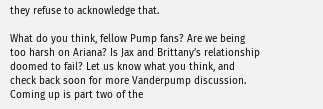they refuse to acknowledge that.

What do you think, fellow Pump fans? Are we being too harsh on Ariana? Is Jax and Brittany’s relationship doomed to fail? Let us know what you think, and check back soon for more Vanderpump discussion. Coming up is part two of the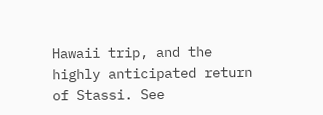Hawaii trip, and the highly anticipated return of Stassi. See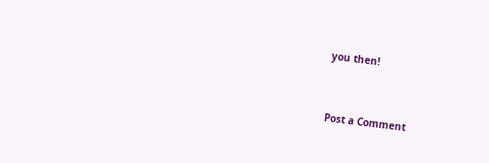you then!


Post a Comment